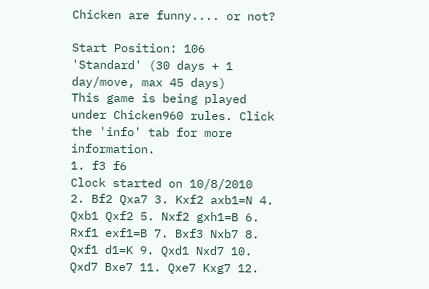Chicken are funny.... or not?

Start Position: 106
'Standard' (30 days + 1 day/move, max 45 days)
This game is being played under Chicken960 rules. Click the 'info' tab for more information.
1. f3 f6
Clock started on 10/8/2010
2. Bf2 Qxa7 3. Kxf2 axb1=N 4. Qxb1 Qxf2 5. Nxf2 gxh1=B 6. Rxf1 exf1=B 7. Bxf3 Nxb7 8. Qxf1 d1=K 9. Qxd1 Nxd7 10. Qxd7 Bxe7 11. Qxe7 Kxg7 12.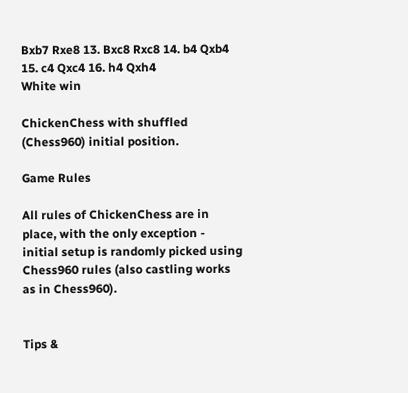Bxb7 Rxe8 13. Bxc8 Rxc8 14. b4 Qxb4 15. c4 Qxc4 16. h4 Qxh4
White win

ChickenChess with shuffled (Chess960) initial position.

Game Rules

All rules of ChickenChess are in place, with the only exception - initial setup is randomly picked using Chess960 rules (also castling works as in Chess960).


Tips &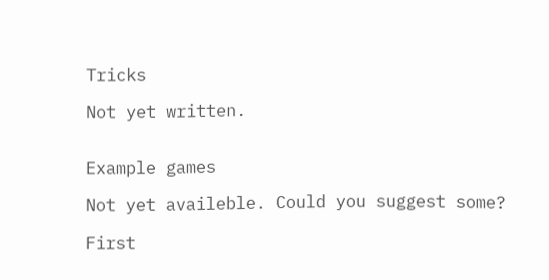Tricks

Not yet written.


Example games

Not yet availeble. Could you suggest some?

First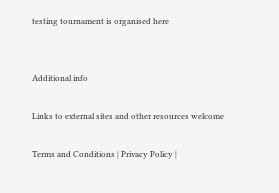testing tournament is organised here


Additional info

Links to external sites and other resources welcome

Terms and Conditions | Privacy Policy |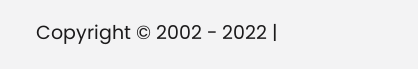Copyright © 2002 - 2022 |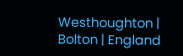Westhoughton | Bolton | England